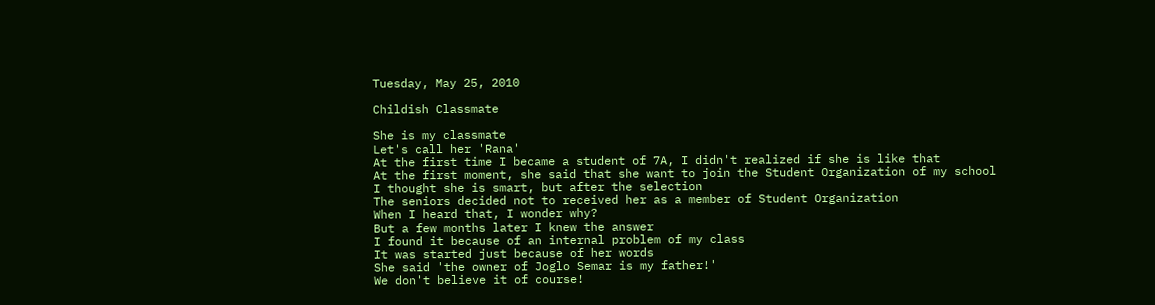Tuesday, May 25, 2010

Childish Classmate

She is my classmate
Let's call her 'Rana'
At the first time I became a student of 7A, I didn't realized if she is like that
At the first moment, she said that she want to join the Student Organization of my school
I thought she is smart, but after the selection
The seniors decided not to received her as a member of Student Organization
When I heard that, I wonder why?
But a few months later I knew the answer
I found it because of an internal problem of my class
It was started just because of her words
She said 'the owner of Joglo Semar is my father!'
We don't believe it of course!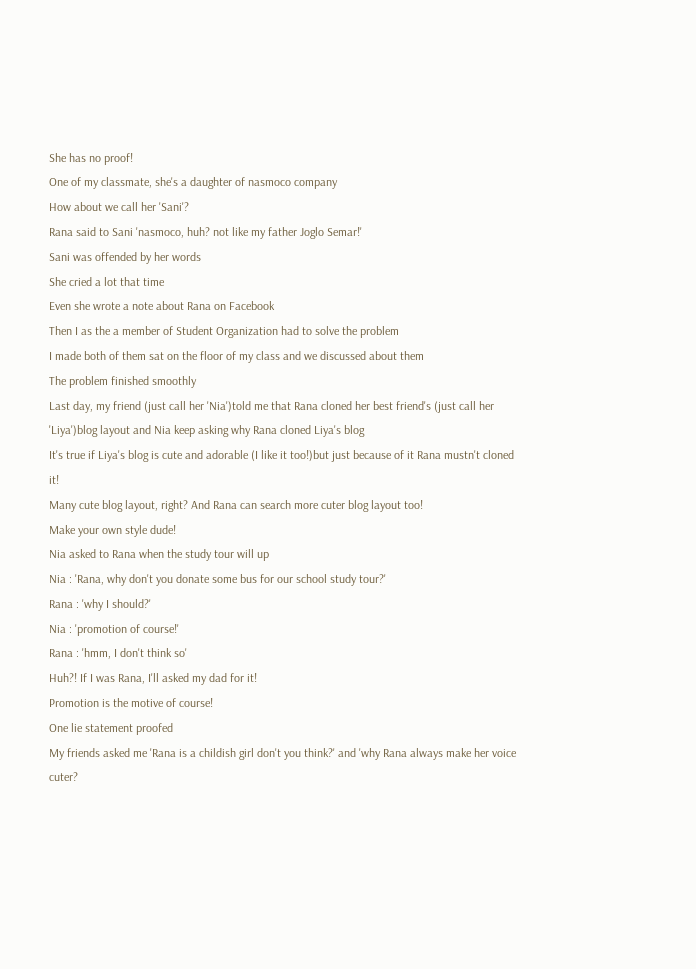She has no proof!
One of my classmate, she's a daughter of nasmoco company
How about we call her 'Sani'?
Rana said to Sani 'nasmoco, huh? not like my father Joglo Semar!'
Sani was offended by her words
She cried a lot that time
Even she wrote a note about Rana on Facebook
Then I as the a member of Student Organization had to solve the problem
I made both of them sat on the floor of my class and we discussed about them
The problem finished smoothly
Last day, my friend (just call her 'Nia')told me that Rana cloned her best friend's (just call her 'Liya')blog layout and Nia keep asking why Rana cloned Liya's blog
It's true if Liya's blog is cute and adorable (I like it too!)but just because of it Rana mustn't cloned it!
Many cute blog layout, right? And Rana can search more cuter blog layout too!
Make your own style dude!
Nia asked to Rana when the study tour will up
Nia : 'Rana, why don't you donate some bus for our school study tour?'
Rana : 'why I should?'
Nia : 'promotion of course!'
Rana : 'hmm, I don't think so'
Huh?! If I was Rana, I'll asked my dad for it!
Promotion is the motive of course!
One lie statement proofed
My friends asked me 'Rana is a childish girl don't you think?' and 'why Rana always make her voice cuter?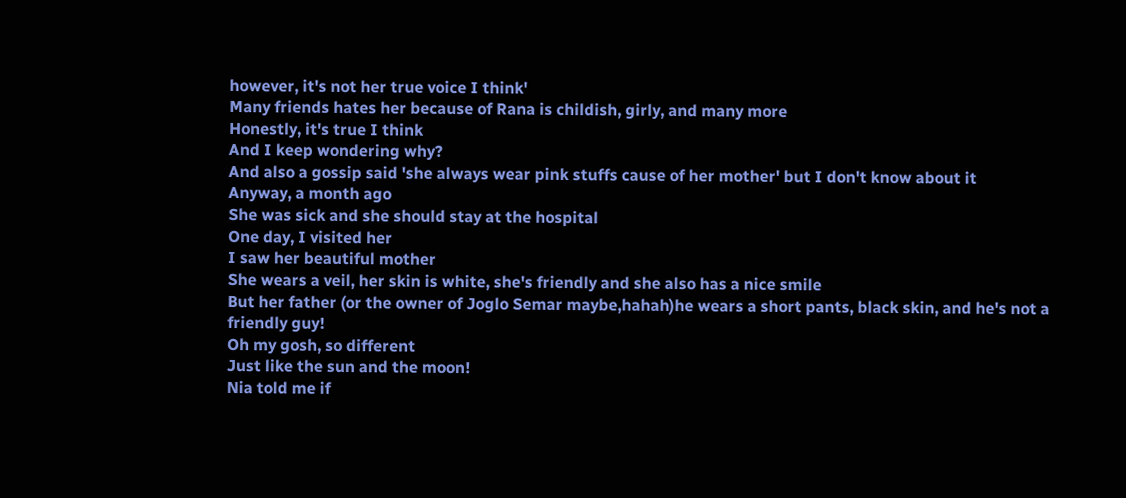however, it's not her true voice I think'
Many friends hates her because of Rana is childish, girly, and many more
Honestly, it's true I think
And I keep wondering why?
And also a gossip said 'she always wear pink stuffs cause of her mother' but I don't know about it
Anyway, a month ago
She was sick and she should stay at the hospital
One day, I visited her
I saw her beautiful mother
She wears a veil, her skin is white, she's friendly and she also has a nice smile
But her father (or the owner of Joglo Semar maybe,hahah)he wears a short pants, black skin, and he's not a friendly guy!
Oh my gosh, so different
Just like the sun and the moon!
Nia told me if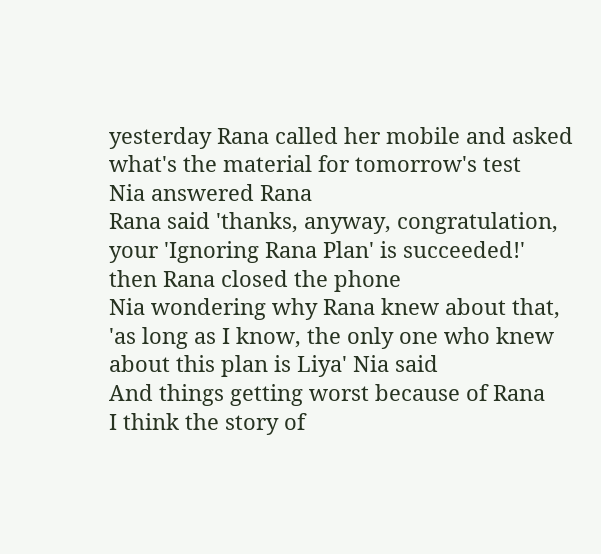yesterday Rana called her mobile and asked what's the material for tomorrow's test
Nia answered Rana
Rana said 'thanks, anyway, congratulation, your 'Ignoring Rana Plan' is succeeded!' then Rana closed the phone
Nia wondering why Rana knew about that, 'as long as I know, the only one who knew about this plan is Liya' Nia said
And things getting worst because of Rana
I think the story of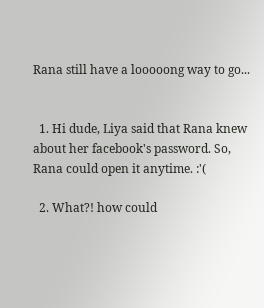Rana still have a looooong way to go...


  1. Hi dude, Liya said that Rana knew about her facebook's password. So, Rana could open it anytime. :'(

  2. What?! how could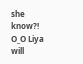she know?! O_O Liya will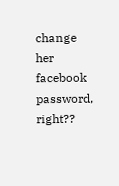change her facebook password, right??